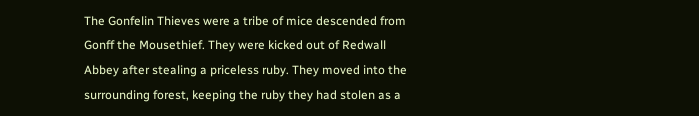The Gonfelin Thieves were a tribe of mice descended from Gonff the Mousethief. They were kicked out of Redwall Abbey after stealing a priceless ruby. They moved into the surrounding forest, keeping the ruby they had stolen as a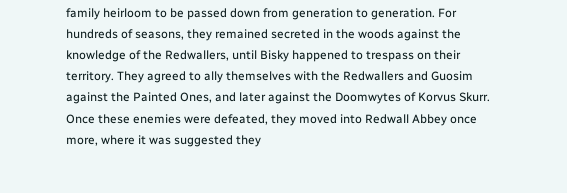family heirloom to be passed down from generation to generation. For hundreds of seasons, they remained secreted in the woods against the knowledge of the Redwallers, until Bisky happened to trespass on their territory. They agreed to ally themselves with the Redwallers and Guosim against the Painted Ones, and later against the Doomwytes of Korvus Skurr. Once these enemies were defeated, they moved into Redwall Abbey once more, where it was suggested they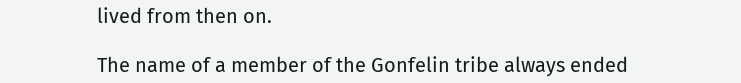lived from then on.

The name of a member of the Gonfelin tribe always ended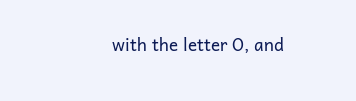with the letter O, and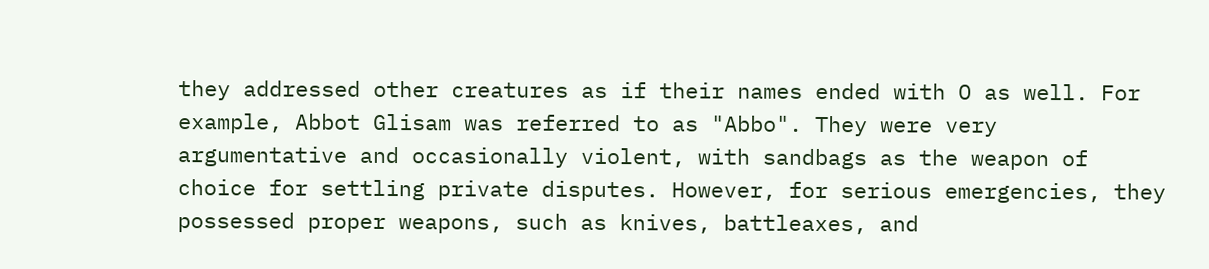they addressed other creatures as if their names ended with O as well. For example, Abbot Glisam was referred to as "Abbo". They were very argumentative and occasionally violent, with sandbags as the weapon of choice for settling private disputes. However, for serious emergencies, they possessed proper weapons, such as knives, battleaxes, and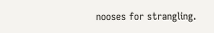nooses for strangling.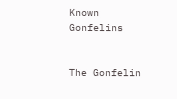Known Gonfelins


The Gonfelin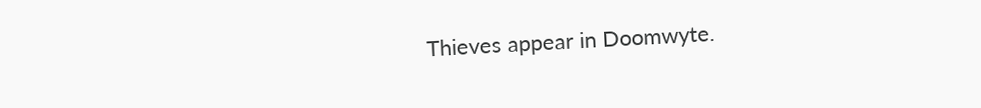Thieves appear in Doomwyte.